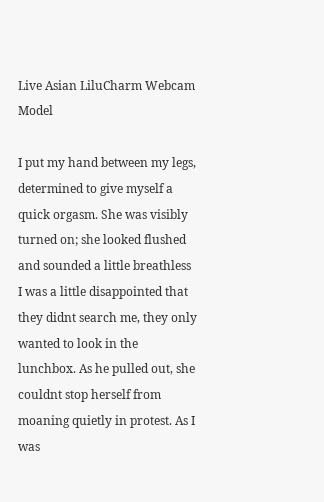Live Asian LiluCharm Webcam Model

I put my hand between my legs, determined to give myself a quick orgasm. She was visibly turned on; she looked flushed and sounded a little breathless I was a little disappointed that they didnt search me, they only wanted to look in the lunchbox. As he pulled out, she couldnt stop herself from moaning quietly in protest. As I was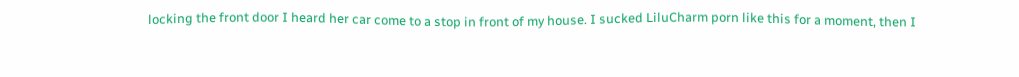locking the front door I heard her car come to a stop in front of my house. I sucked LiluCharm porn like this for a moment, then I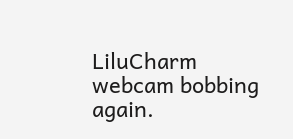LiluCharm webcam bobbing again.